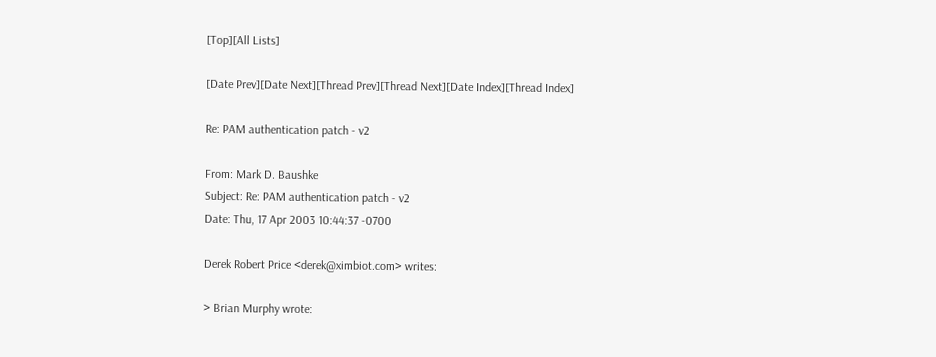[Top][All Lists]

[Date Prev][Date Next][Thread Prev][Thread Next][Date Index][Thread Index]

Re: PAM authentication patch - v2

From: Mark D. Baushke
Subject: Re: PAM authentication patch - v2
Date: Thu, 17 Apr 2003 10:44:37 -0700

Derek Robert Price <derek@ximbiot.com> writes:

> Brian Murphy wrote: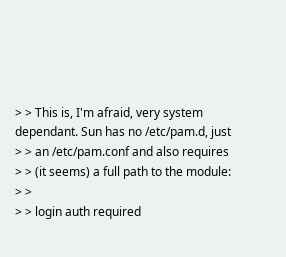> > This is, I'm afraid, very system dependant. Sun has no /etc/pam.d, just
> > an /etc/pam.conf and also requires
> > (it seems) a full path to the module:
> >
> > login auth required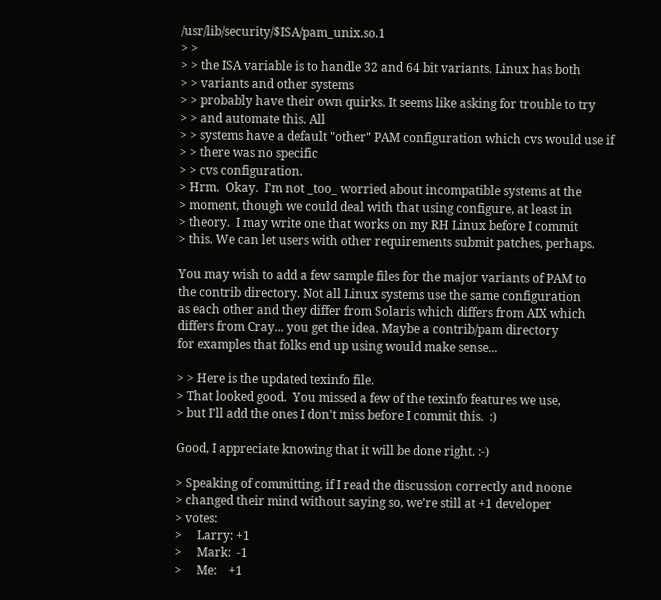/usr/lib/security/$ISA/pam_unix.so.1
> >
> > the ISA variable is to handle 32 and 64 bit variants. Linux has both
> > variants and other systems
> > probably have their own quirks. It seems like asking for trouble to try
> > and automate this. All
> > systems have a default "other" PAM configuration which cvs would use if
> > there was no specific
> > cvs configuration.
> Hrm.  Okay.  I'm not _too_ worried about incompatible systems at the
> moment, though we could deal with that using configure, at least in
> theory.  I may write one that works on my RH Linux before I commit
> this. We can let users with other requirements submit patches, perhaps.

You may wish to add a few sample files for the major variants of PAM to
the contrib directory. Not all Linux systems use the same configuration
as each other and they differ from Solaris which differs from AIX which
differs from Cray... you get the idea. Maybe a contrib/pam directory
for examples that folks end up using would make sense...

> > Here is the updated texinfo file.
> That looked good.  You missed a few of the texinfo features we use,
> but I'll add the ones I don't miss before I commit this.  :)

Good, I appreciate knowing that it will be done right. :-)

> Speaking of committing, if I read the discussion correctly and noone
> changed their mind without saying so, we're still at +1 developer
> votes:
>     Larry: +1
>     Mark:  -1
>     Me:    +1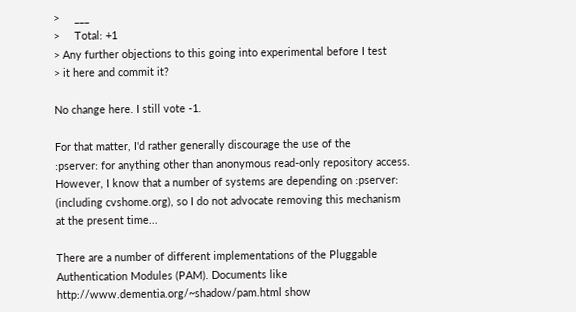>     ___
>     Total: +1
> Any further objections to this going into experimental before I test
> it here and commit it?

No change here. I still vote -1.

For that matter, I'd rather generally discourage the use of the
:pserver: for anything other than anonymous read-only repository access.
However, I know that a number of systems are depending on :pserver:
(including cvshome.org), so I do not advocate removing this mechanism
at the present time...

There are a number of different implementations of the Pluggable
Authentication Modules (PAM). Documents like
http://www.dementia.org/~shadow/pam.html show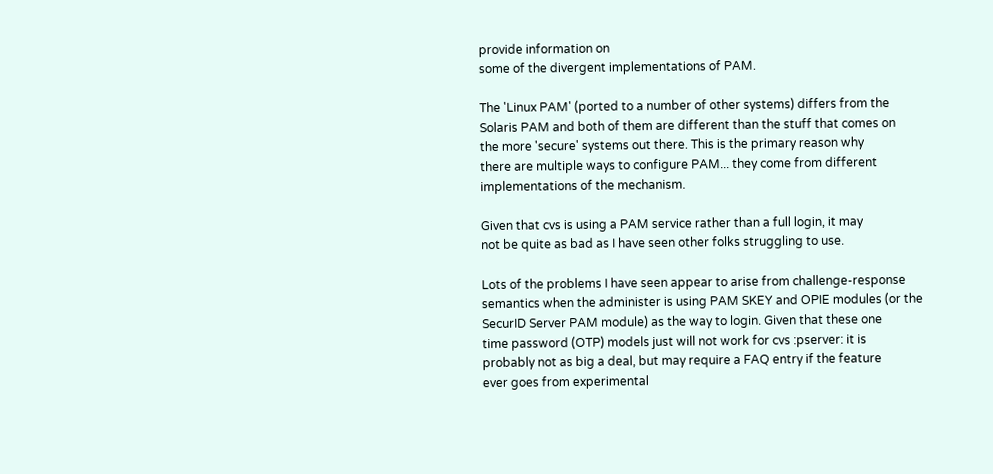provide information on
some of the divergent implementations of PAM.

The 'Linux PAM' (ported to a number of other systems) differs from the
Solaris PAM and both of them are different than the stuff that comes on
the more 'secure' systems out there. This is the primary reason why
there are multiple ways to configure PAM... they come from different
implementations of the mechanism.

Given that cvs is using a PAM service rather than a full login, it may
not be quite as bad as I have seen other folks struggling to use.

Lots of the problems I have seen appear to arise from challenge-response
semantics when the administer is using PAM SKEY and OPIE modules (or the
SecurID Server PAM module) as the way to login. Given that these one
time password (OTP) models just will not work for cvs :pserver: it is
probably not as big a deal, but may require a FAQ entry if the feature
ever goes from experimental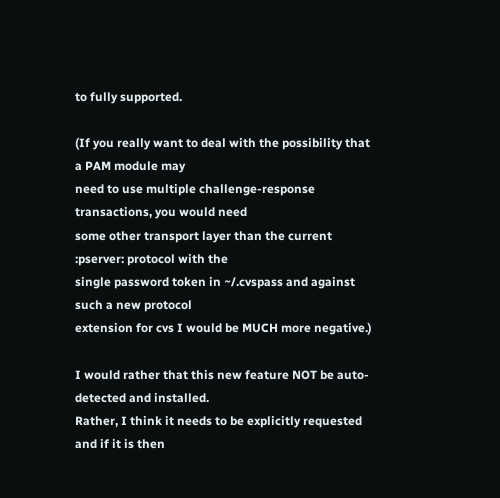to fully supported.

(If you really want to deal with the possibility that a PAM module may
need to use multiple challenge-response transactions, you would need
some other transport layer than the current :pserver: protocol with the
single password token in ~/.cvspass and against such a new protocol
extension for cvs I would be MUCH more negative.)

I would rather that this new feature NOT be auto-detected and installed.
Rather, I think it needs to be explicitly requested and if it is then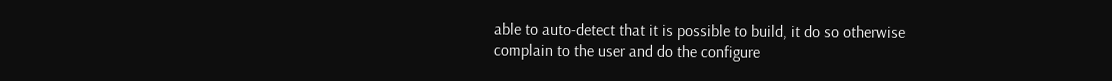able to auto-detect that it is possible to build, it do so otherwise
complain to the user and do the configure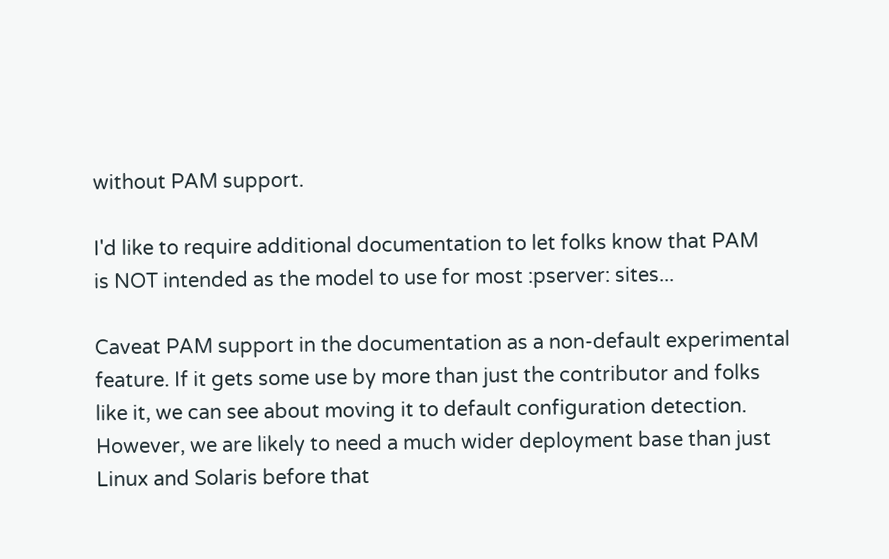without PAM support.

I'd like to require additional documentation to let folks know that PAM
is NOT intended as the model to use for most :pserver: sites...

Caveat PAM support in the documentation as a non-default experimental
feature. If it gets some use by more than just the contributor and folks
like it, we can see about moving it to default configuration detection.
However, we are likely to need a much wider deployment base than just
Linux and Solaris before that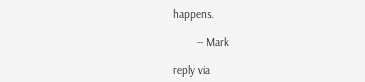happens.

        -- Mark

reply via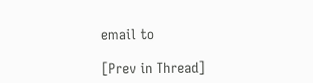email to

[Prev in Thread]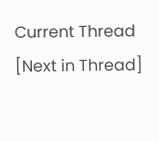Current Thread [Next in Thread]